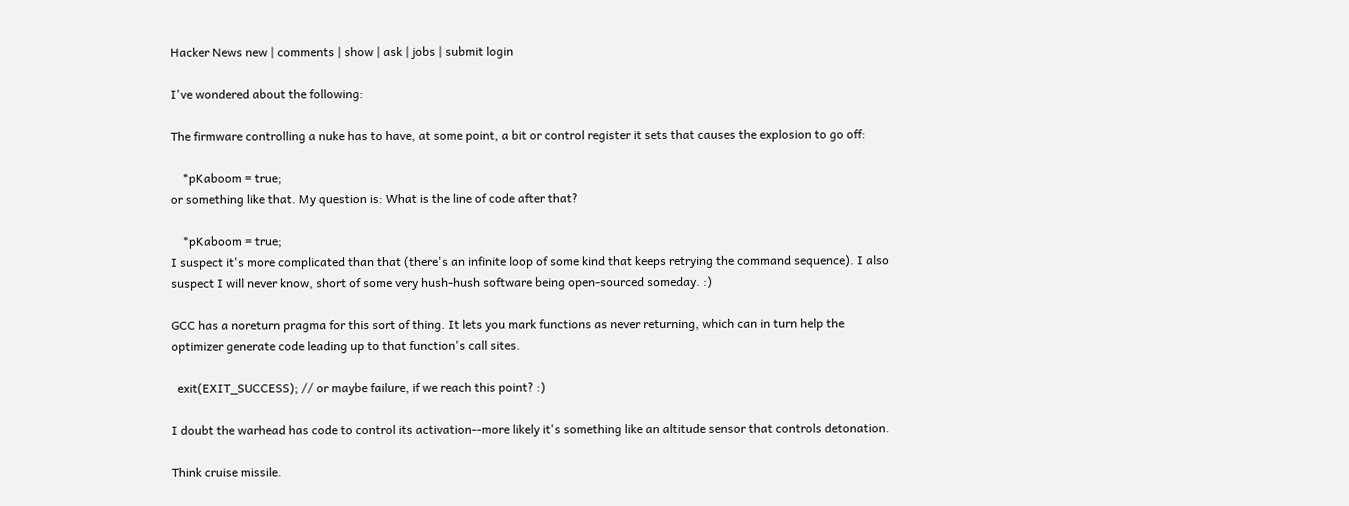Hacker News new | comments | show | ask | jobs | submit login

I've wondered about the following:

The firmware controlling a nuke has to have, at some point, a bit or control register it sets that causes the explosion to go off:

    *pKaboom = true;
or something like that. My question is: What is the line of code after that?

    *pKaboom = true;
I suspect it's more complicated than that (there's an infinite loop of some kind that keeps retrying the command sequence). I also suspect I will never know, short of some very hush-hush software being open-sourced someday. :)

GCC has a noreturn pragma for this sort of thing. It lets you mark functions as never returning, which can in turn help the optimizer generate code leading up to that function's call sites.

  exit(EXIT_SUCCESS); // or maybe failure, if we reach this point? :)

I doubt the warhead has code to control its activation--more likely it's something like an altitude sensor that controls detonation.

Think cruise missile.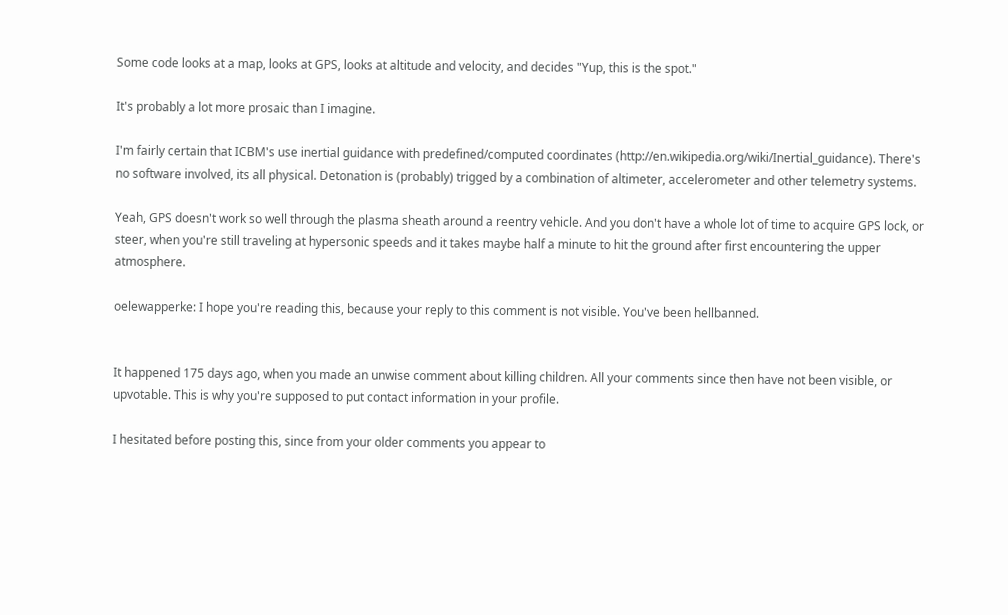Some code looks at a map, looks at GPS, looks at altitude and velocity, and decides "Yup, this is the spot."

It's probably a lot more prosaic than I imagine.

I'm fairly certain that ICBM's use inertial guidance with predefined/computed coordinates (http://en.wikipedia.org/wiki/Inertial_guidance). There's no software involved, its all physical. Detonation is (probably) trigged by a combination of altimeter, accelerometer and other telemetry systems.

Yeah, GPS doesn't work so well through the plasma sheath around a reentry vehicle. And you don't have a whole lot of time to acquire GPS lock, or steer, when you're still traveling at hypersonic speeds and it takes maybe half a minute to hit the ground after first encountering the upper atmosphere.

oelewapperke: I hope you're reading this, because your reply to this comment is not visible. You've been hellbanned.


It happened 175 days ago, when you made an unwise comment about killing children. All your comments since then have not been visible, or upvotable. This is why you're supposed to put contact information in your profile.

I hesitated before posting this, since from your older comments you appear to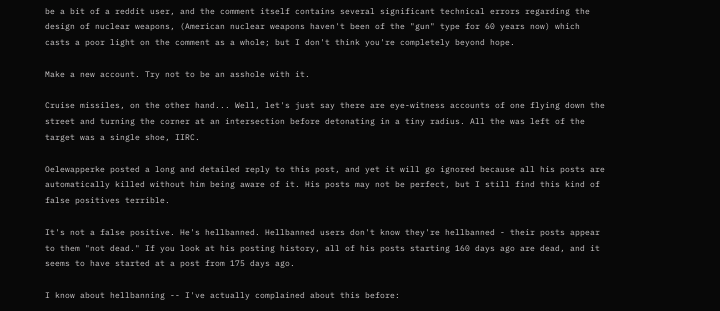be a bit of a reddit user, and the comment itself contains several significant technical errors regarding the design of nuclear weapons, (American nuclear weapons haven't been of the "gun" type for 60 years now) which casts a poor light on the comment as a whole; but I don't think you're completely beyond hope.

Make a new account. Try not to be an asshole with it.

Cruise missiles, on the other hand... Well, let's just say there are eye-witness accounts of one flying down the street and turning the corner at an intersection before detonating in a tiny radius. All the was left of the target was a single shoe, IIRC.

Oelewapperke posted a long and detailed reply to this post, and yet it will go ignored because all his posts are automatically killed without him being aware of it. His posts may not be perfect, but I still find this kind of false positives terrible.

It's not a false positive. He's hellbanned. Hellbanned users don't know they're hellbanned - their posts appear to them "not dead." If you look at his posting history, all of his posts starting 160 days ago are dead, and it seems to have started at a post from 175 days ago.

I know about hellbanning -- I've actually complained about this before: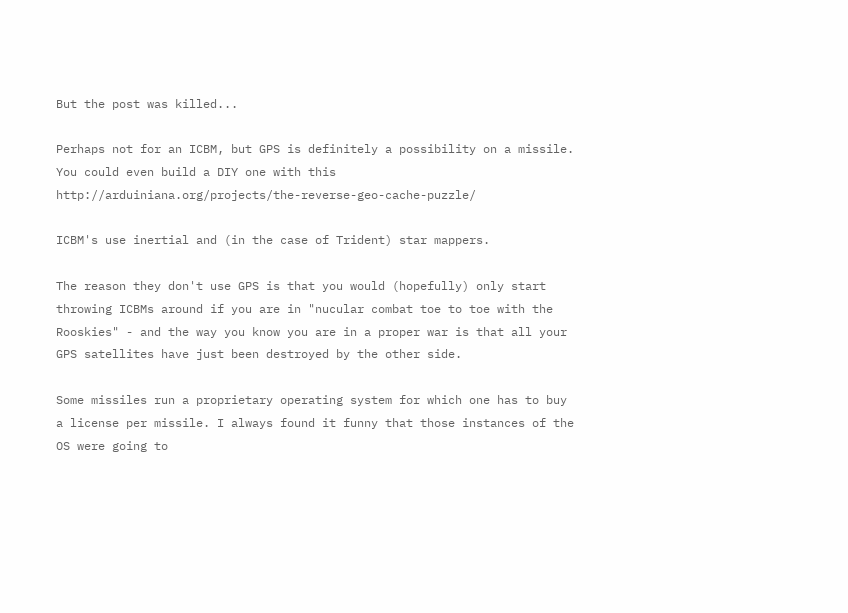But the post was killed...

Perhaps not for an ICBM, but GPS is definitely a possibility on a missile. You could even build a DIY one with this http://arduiniana.org/projects/the-reverse-geo-cache-puzzle/

ICBM's use inertial and (in the case of Trident) star mappers.

The reason they don't use GPS is that you would (hopefully) only start throwing ICBMs around if you are in "nucular combat toe to toe with the Rooskies" - and the way you know you are in a proper war is that all your GPS satellites have just been destroyed by the other side.

Some missiles run a proprietary operating system for which one has to buy a license per missile. I always found it funny that those instances of the OS were going to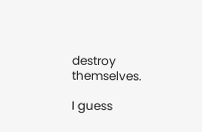destroy themselves.

I guess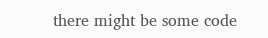there might be some code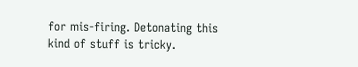for mis-firing. Detonating this kind of stuff is tricky.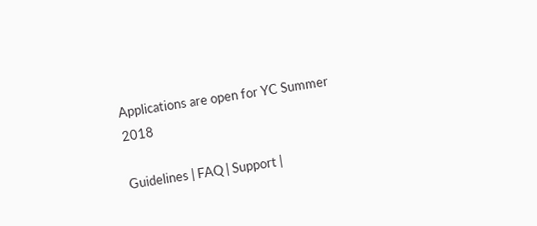Applications are open for YC Summer 2018

Guidelines | FAQ | Support |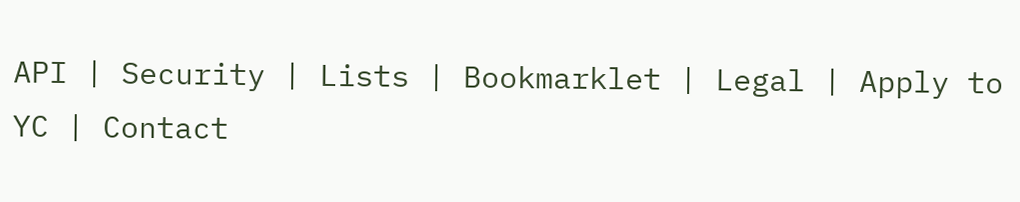API | Security | Lists | Bookmarklet | Legal | Apply to YC | Contact